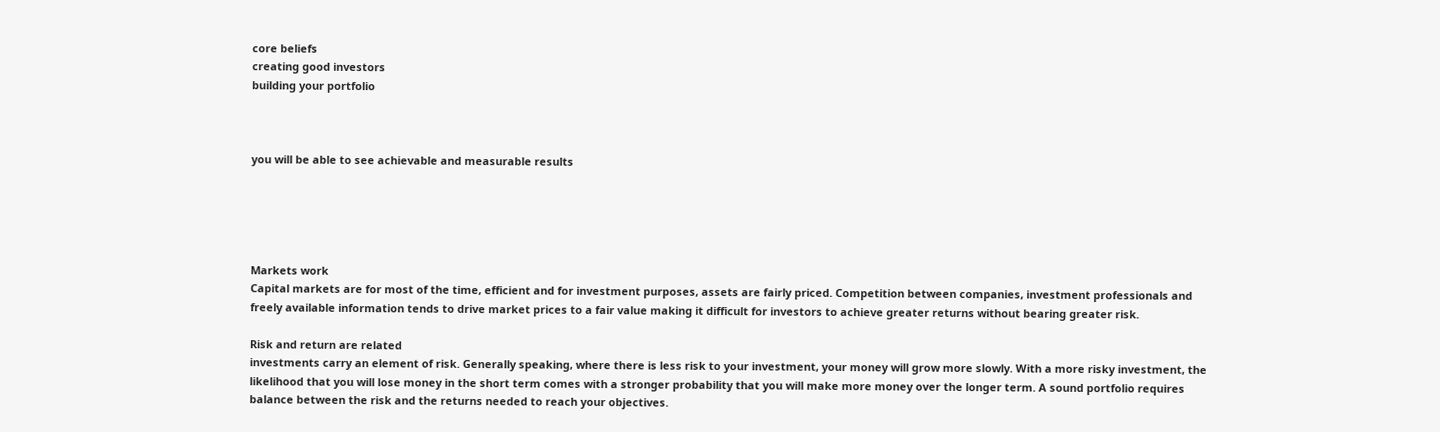core beliefs
creating good investors
building your portfolio



you will be able to see achievable and measurable results





Markets work
Capital markets are for most of the time, efficient and for investment purposes, assets are fairly priced. Competition between companies, investment professionals and freely available information tends to drive market prices to a fair value making it difficult for investors to achieve greater returns without bearing greater risk.

Risk and return are related
investments carry an element of risk. Generally speaking, where there is less risk to your investment, your money will grow more slowly. With a more risky investment, the likelihood that you will lose money in the short term comes with a stronger probability that you will make more money over the longer term. A sound portfolio requires balance between the risk and the returns needed to reach your objectives.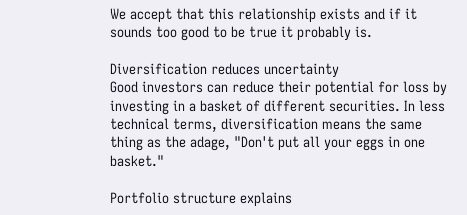We accept that this relationship exists and if it sounds too good to be true it probably is.

Diversification reduces uncertainty
Good investors can reduce their potential for loss by investing in a basket of different securities. In less technical terms, diversification means the same thing as the adage, "Don't put all your eggs in one basket."

Portfolio structure explains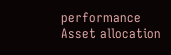performance
Asset allocation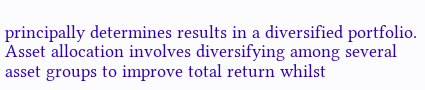principally determines results in a diversified portfolio. Asset allocation involves diversifying among several asset groups to improve total return whilst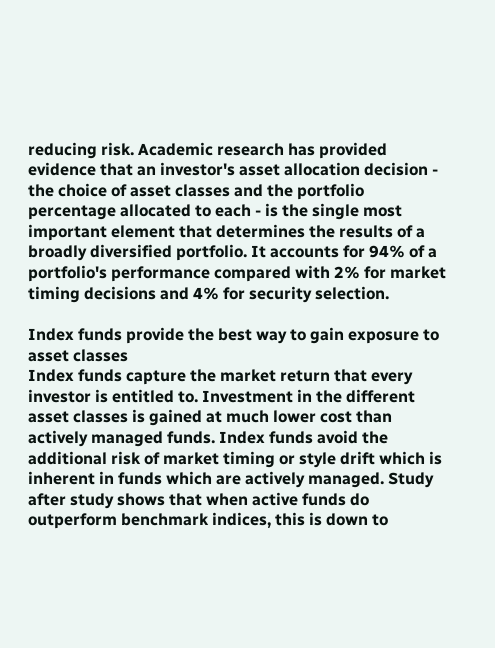reducing risk. Academic research has provided evidence that an investor's asset allocation decision - the choice of asset classes and the portfolio percentage allocated to each - is the single most important element that determines the results of a broadly diversified portfolio. It accounts for 94% of a portfolio's performance compared with 2% for market timing decisions and 4% for security selection.

Index funds provide the best way to gain exposure to asset classes
Index funds capture the market return that every investor is entitled to. Investment in the different asset classes is gained at much lower cost than actively managed funds. Index funds avoid the additional risk of market timing or style drift which is inherent in funds which are actively managed. Study after study shows that when active funds do outperform benchmark indices, this is down to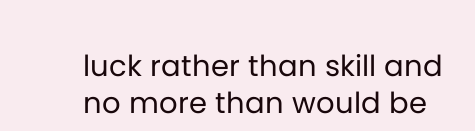luck rather than skill and no more than would be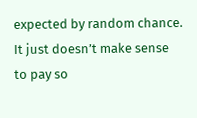expected by random chance. It just doesn’t make sense to pay so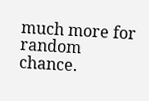much more for random chance.